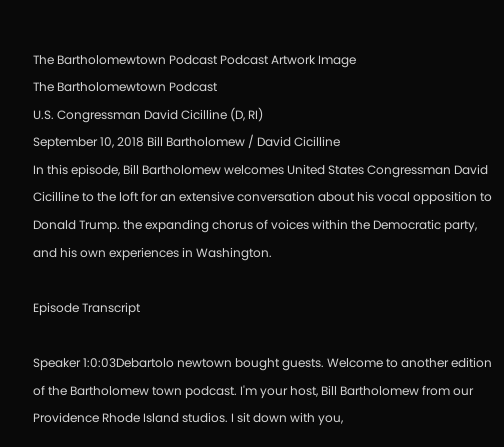The Bartholomewtown Podcast Podcast Artwork Image
The Bartholomewtown Podcast
U.S. Congressman David Cicilline (D, RI)
September 10, 2018 Bill Bartholomew / David Cicilline
In this episode, Bill Bartholomew welcomes United States Congressman David Cicilline to the loft for an extensive conversation about his vocal opposition to Donald Trump. the expanding chorus of voices within the Democratic party, and his own experiences in Washington.

Episode Transcript

Speaker 1:0:03Debartolo newtown bought guests. Welcome to another edition of the Bartholomew town podcast. I'm your host, Bill Bartholomew from our Providence Rhode Island studios. I sit down with you,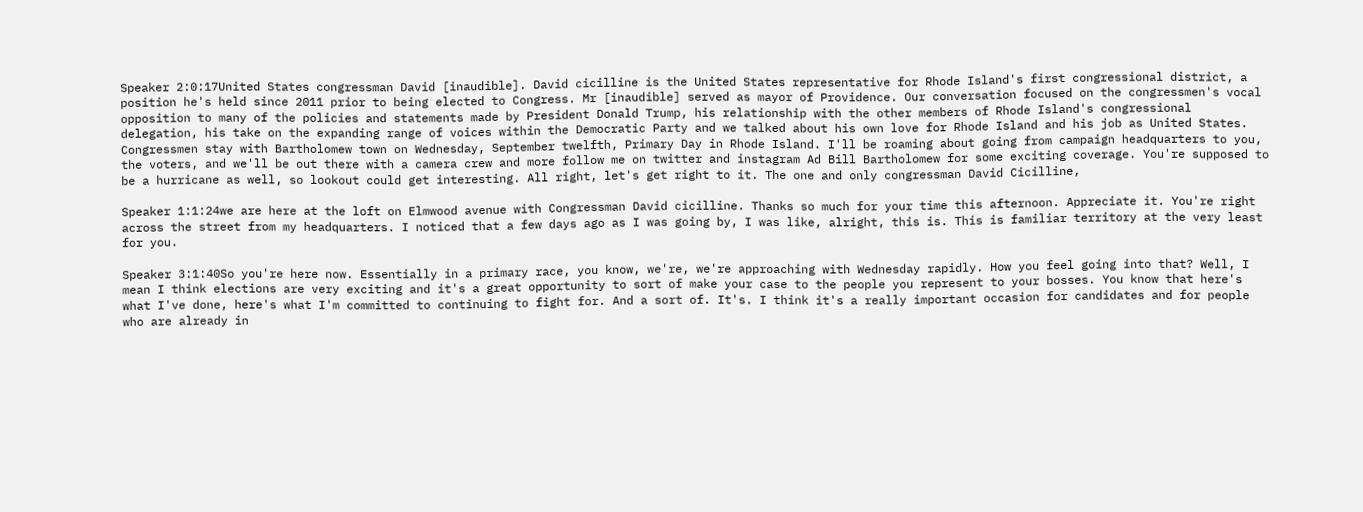Speaker 2:0:17United States congressman David [inaudible]. David cicilline is the United States representative for Rhode Island's first congressional district, a position he's held since 2011 prior to being elected to Congress. Mr [inaudible] served as mayor of Providence. Our conversation focused on the congressmen's vocal opposition to many of the policies and statements made by President Donald Trump, his relationship with the other members of Rhode Island's congressional delegation, his take on the expanding range of voices within the Democratic Party and we talked about his own love for Rhode Island and his job as United States. Congressmen stay with Bartholomew town on Wednesday, September twelfth, Primary Day in Rhode Island. I'll be roaming about going from campaign headquarters to you, the voters, and we'll be out there with a camera crew and more follow me on twitter and instagram Ad Bill Bartholomew for some exciting coverage. You're supposed to be a hurricane as well, so lookout could get interesting. All right, let's get right to it. The one and only congressman David Cicilline,

Speaker 1:1:24we are here at the loft on Elmwood avenue with Congressman David cicilline. Thanks so much for your time this afternoon. Appreciate it. You're right across the street from my headquarters. I noticed that a few days ago as I was going by, I was like, alright, this is. This is familiar territory at the very least for you.

Speaker 3:1:40So you're here now. Essentially in a primary race, you know, we're, we're approaching with Wednesday rapidly. How you feel going into that? Well, I mean I think elections are very exciting and it's a great opportunity to sort of make your case to the people you represent to your bosses. You know that here's what I've done, here's what I'm committed to continuing to fight for. And a sort of. It's. I think it's a really important occasion for candidates and for people who are already in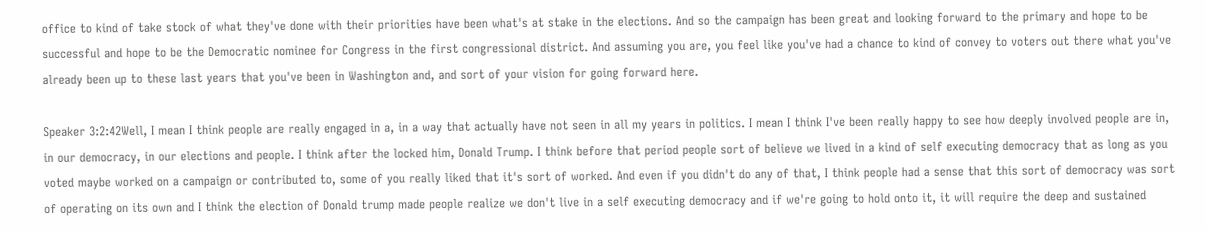office to kind of take stock of what they've done with their priorities have been what's at stake in the elections. And so the campaign has been great and looking forward to the primary and hope to be successful and hope to be the Democratic nominee for Congress in the first congressional district. And assuming you are, you feel like you've had a chance to kind of convey to voters out there what you've already been up to these last years that you've been in Washington and, and sort of your vision for going forward here.

Speaker 3:2:42Well, I mean I think people are really engaged in a, in a way that actually have not seen in all my years in politics. I mean I think I've been really happy to see how deeply involved people are in, in our democracy, in our elections and people. I think after the locked him, Donald Trump. I think before that period people sort of believe we lived in a kind of self executing democracy that as long as you voted maybe worked on a campaign or contributed to, some of you really liked that it's sort of worked. And even if you didn't do any of that, I think people had a sense that this sort of democracy was sort of operating on its own and I think the election of Donald trump made people realize we don't live in a self executing democracy and if we're going to hold onto it, it will require the deep and sustained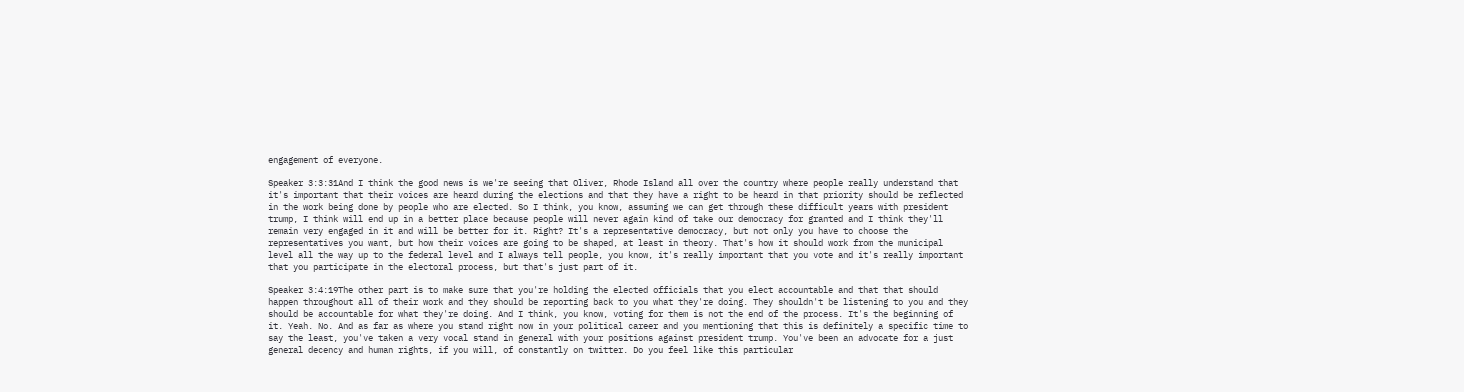engagement of everyone.

Speaker 3:3:31And I think the good news is we're seeing that Oliver, Rhode Island all over the country where people really understand that it's important that their voices are heard during the elections and that they have a right to be heard in that priority should be reflected in the work being done by people who are elected. So I think, you know, assuming we can get through these difficult years with president trump, I think will end up in a better place because people will never again kind of take our democracy for granted and I think they'll remain very engaged in it and will be better for it. Right? It's a representative democracy, but not only you have to choose the representatives you want, but how their voices are going to be shaped, at least in theory. That's how it should work from the municipal level all the way up to the federal level and I always tell people, you know, it's really important that you vote and it's really important that you participate in the electoral process, but that's just part of it.

Speaker 3:4:19The other part is to make sure that you're holding the elected officials that you elect accountable and that that should happen throughout all of their work and they should be reporting back to you what they're doing. They shouldn't be listening to you and they should be accountable for what they're doing. And I think, you know, voting for them is not the end of the process. It's the beginning of it. Yeah. No. And as far as where you stand right now in your political career and you mentioning that this is definitely a specific time to say the least, you've taken a very vocal stand in general with your positions against president trump. You've been an advocate for a just general decency and human rights, if you will, of constantly on twitter. Do you feel like this particular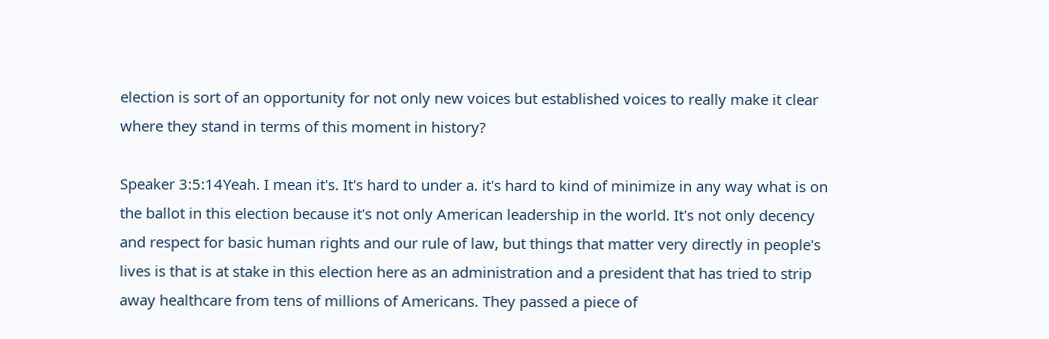election is sort of an opportunity for not only new voices but established voices to really make it clear where they stand in terms of this moment in history?

Speaker 3:5:14Yeah. I mean it's. It's hard to under a. it's hard to kind of minimize in any way what is on the ballot in this election because it's not only American leadership in the world. It's not only decency and respect for basic human rights and our rule of law, but things that matter very directly in people's lives is that is at stake in this election here as an administration and a president that has tried to strip away healthcare from tens of millions of Americans. They passed a piece of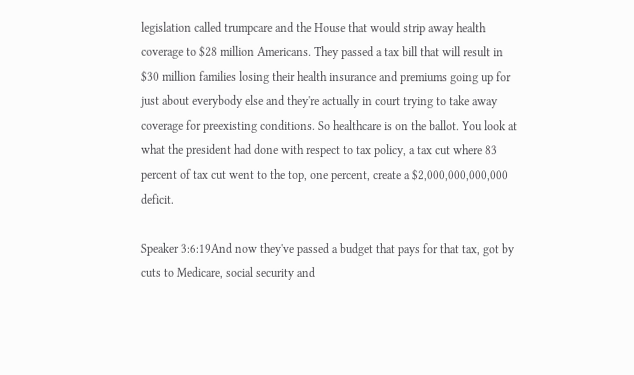legislation called trumpcare and the House that would strip away health coverage to $28 million Americans. They passed a tax bill that will result in $30 million families losing their health insurance and premiums going up for just about everybody else and they're actually in court trying to take away coverage for preexisting conditions. So healthcare is on the ballot. You look at what the president had done with respect to tax policy, a tax cut where 83 percent of tax cut went to the top, one percent, create a $2,000,000,000,000 deficit.

Speaker 3:6:19And now they've passed a budget that pays for that tax, got by cuts to Medicare, social security and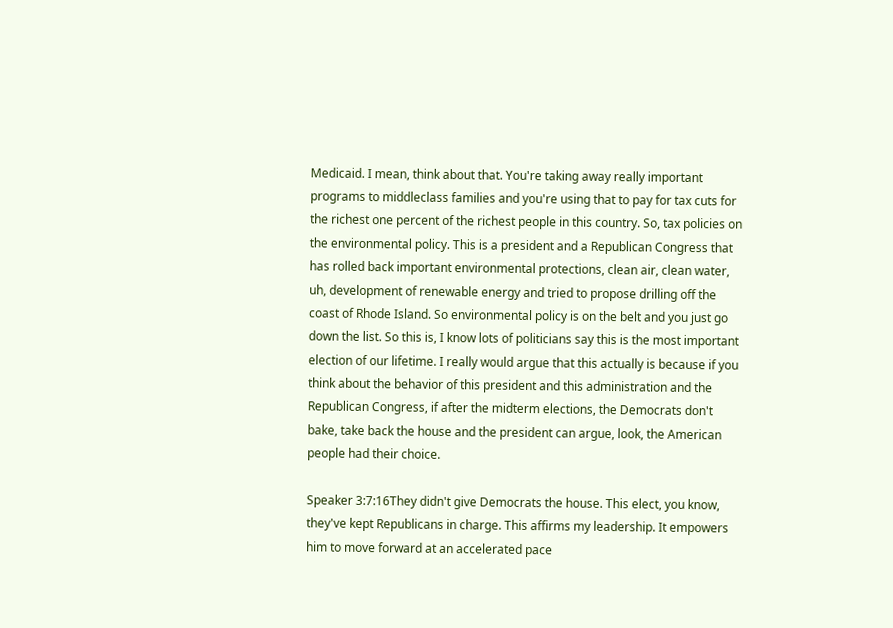Medicaid. I mean, think about that. You're taking away really important programs to middleclass families and you're using that to pay for tax cuts for the richest one percent of the richest people in this country. So, tax policies on the environmental policy. This is a president and a Republican Congress that has rolled back important environmental protections, clean air, clean water, uh, development of renewable energy and tried to propose drilling off the coast of Rhode Island. So environmental policy is on the belt and you just go down the list. So this is, I know lots of politicians say this is the most important election of our lifetime. I really would argue that this actually is because if you think about the behavior of this president and this administration and the Republican Congress, if after the midterm elections, the Democrats don't bake, take back the house and the president can argue, look, the American people had their choice.

Speaker 3:7:16They didn't give Democrats the house. This elect, you know, they've kept Republicans in charge. This affirms my leadership. It empowers him to move forward at an accelerated pace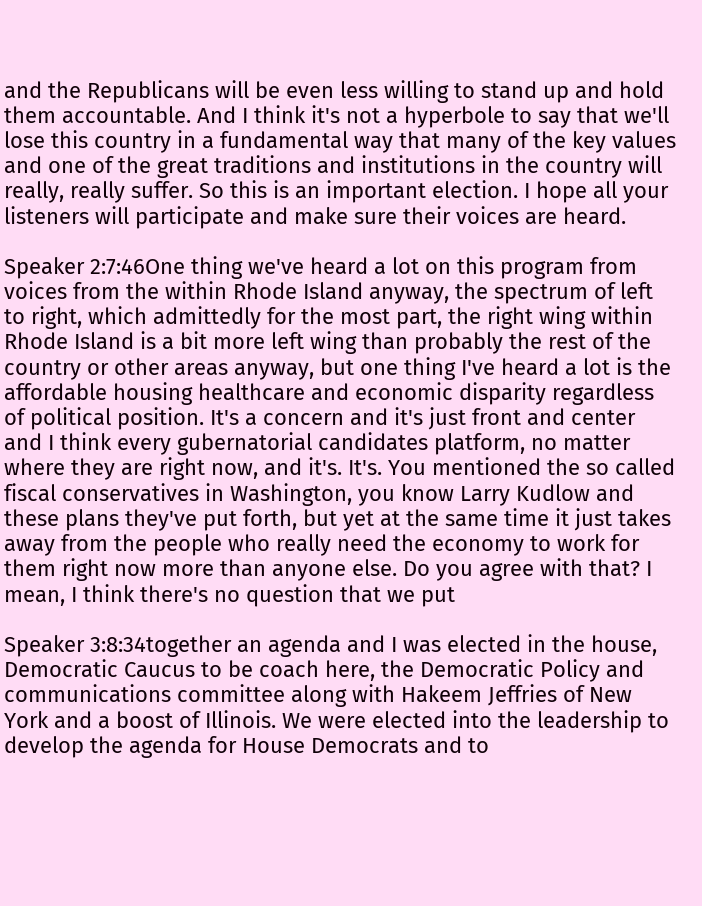and the Republicans will be even less willing to stand up and hold them accountable. And I think it's not a hyperbole to say that we'll lose this country in a fundamental way that many of the key values and one of the great traditions and institutions in the country will really, really suffer. So this is an important election. I hope all your listeners will participate and make sure their voices are heard.

Speaker 2:7:46One thing we've heard a lot on this program from voices from the within Rhode Island anyway, the spectrum of left to right, which admittedly for the most part, the right wing within Rhode Island is a bit more left wing than probably the rest of the country or other areas anyway, but one thing I've heard a lot is the affordable housing healthcare and economic disparity regardless of political position. It's a concern and it's just front and center and I think every gubernatorial candidates platform, no matter where they are right now, and it's. It's. You mentioned the so called fiscal conservatives in Washington, you know Larry Kudlow and these plans they've put forth, but yet at the same time it just takes away from the people who really need the economy to work for them right now more than anyone else. Do you agree with that? I mean, I think there's no question that we put

Speaker 3:8:34together an agenda and I was elected in the house, Democratic Caucus to be coach here, the Democratic Policy and communications committee along with Hakeem Jeffries of New York and a boost of Illinois. We were elected into the leadership to develop the agenda for House Democrats and to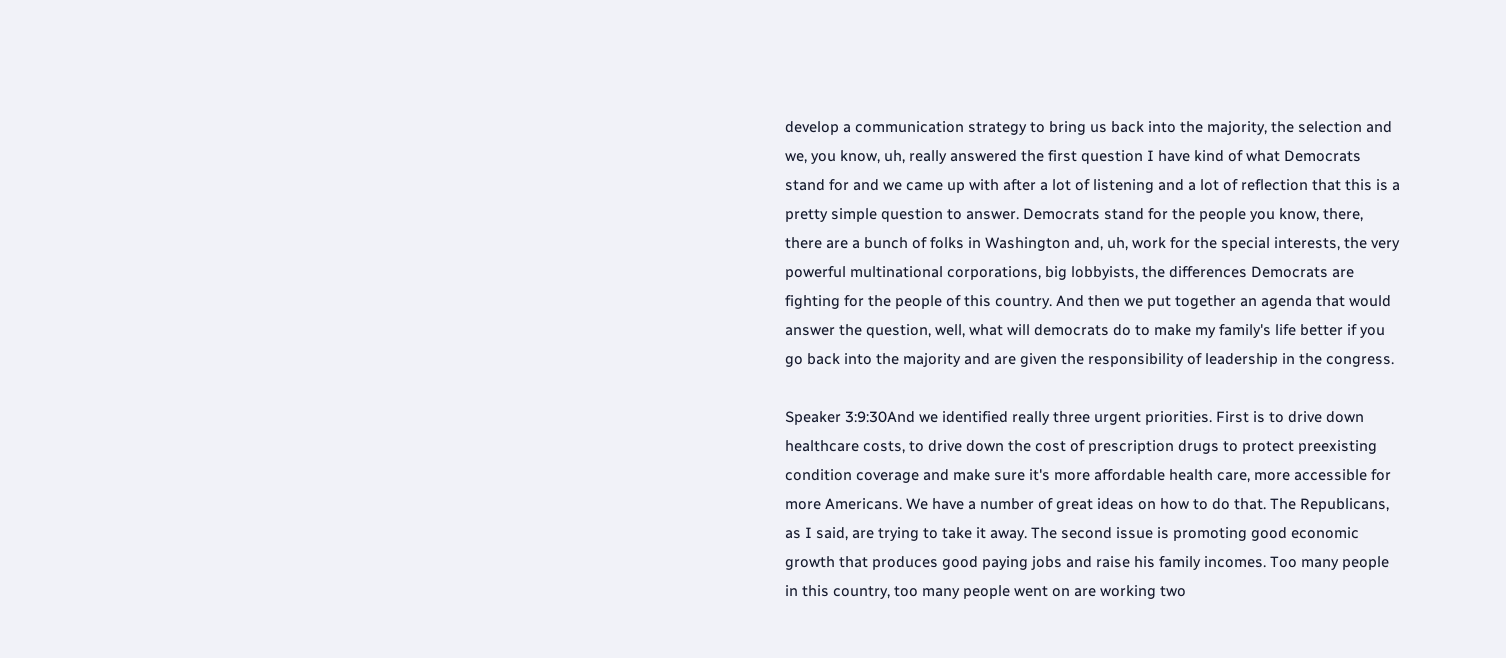develop a communication strategy to bring us back into the majority, the selection and we, you know, uh, really answered the first question I have kind of what Democrats stand for and we came up with after a lot of listening and a lot of reflection that this is a pretty simple question to answer. Democrats stand for the people you know, there, there are a bunch of folks in Washington and, uh, work for the special interests, the very powerful multinational corporations, big lobbyists, the differences Democrats are fighting for the people of this country. And then we put together an agenda that would answer the question, well, what will democrats do to make my family's life better if you go back into the majority and are given the responsibility of leadership in the congress.

Speaker 3:9:30And we identified really three urgent priorities. First is to drive down healthcare costs, to drive down the cost of prescription drugs to protect preexisting condition coverage and make sure it's more affordable health care, more accessible for more Americans. We have a number of great ideas on how to do that. The Republicans, as I said, are trying to take it away. The second issue is promoting good economic growth that produces good paying jobs and raise his family incomes. Too many people in this country, too many people went on are working two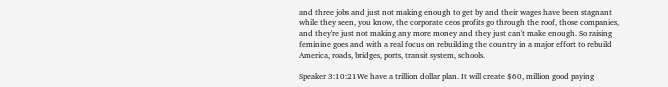and three jobs and just not making enough to get by and their wages have been stagnant while they seen, you know, the corporate ceos profits go through the roof, those companies, and they're just not making any more money and they just can't make enough. So raising feminine goes and with a real focus on rebuilding the country in a major effort to rebuild America, roads, bridges, ports, transit system, schools.

Speaker 3:10:21We have a trillion dollar plan. It will create $60, million good paying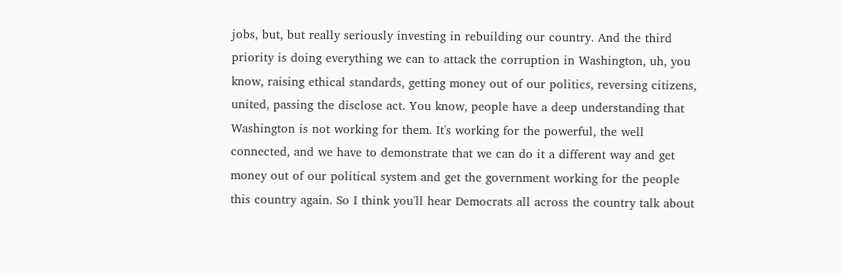jobs, but, but really seriously investing in rebuilding our country. And the third priority is doing everything we can to attack the corruption in Washington, uh, you know, raising ethical standards, getting money out of our politics, reversing citizens, united, passing the disclose act. You know, people have a deep understanding that Washington is not working for them. It's working for the powerful, the well connected, and we have to demonstrate that we can do it a different way and get money out of our political system and get the government working for the people this country again. So I think you'll hear Democrats all across the country talk about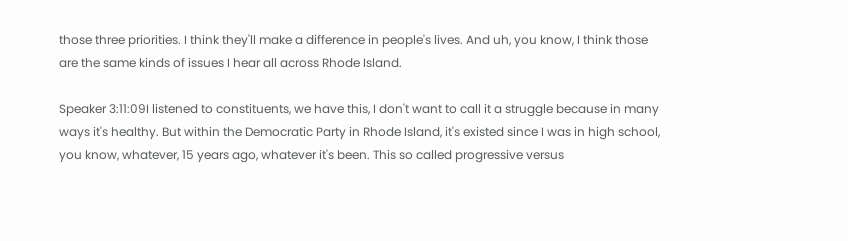those three priorities. I think they'll make a difference in people's lives. And uh, you know, I think those are the same kinds of issues I hear all across Rhode Island.

Speaker 3:11:09I listened to constituents, we have this, I don't want to call it a struggle because in many ways it's healthy. But within the Democratic Party in Rhode Island, it's existed since I was in high school, you know, whatever, 15 years ago, whatever it's been. This so called progressive versus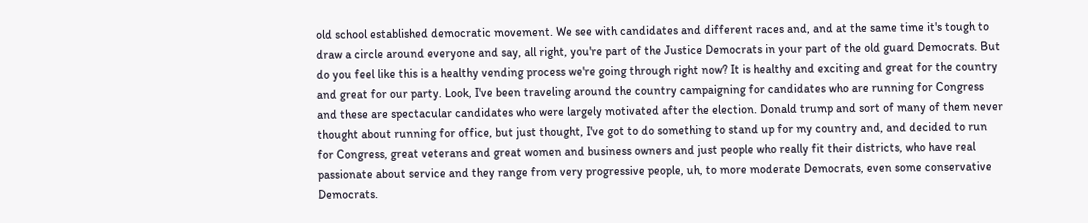old school established democratic movement. We see with candidates and different races and, and at the same time it's tough to draw a circle around everyone and say, all right, you're part of the Justice Democrats in your part of the old guard Democrats. But do you feel like this is a healthy vending process we're going through right now? It is healthy and exciting and great for the country and great for our party. Look, I've been traveling around the country campaigning for candidates who are running for Congress and these are spectacular candidates who were largely motivated after the election. Donald trump and sort of many of them never thought about running for office, but just thought, I've got to do something to stand up for my country and, and decided to run for Congress, great veterans and great women and business owners and just people who really fit their districts, who have real passionate about service and they range from very progressive people, uh, to more moderate Democrats, even some conservative Democrats.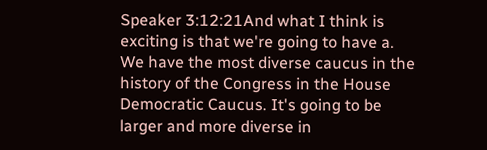Speaker 3:12:21And what I think is exciting is that we're going to have a. We have the most diverse caucus in the history of the Congress in the House Democratic Caucus. It's going to be larger and more diverse in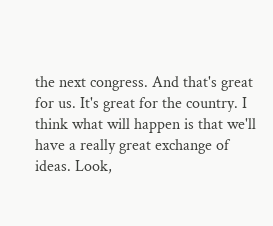the next congress. And that's great for us. It's great for the country. I think what will happen is that we'll have a really great exchange of ideas. Look,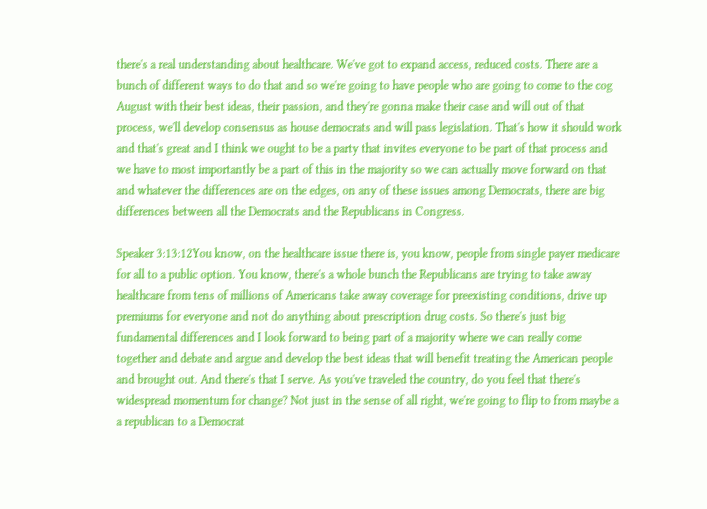there's a real understanding about healthcare. We've got to expand access, reduced costs. There are a bunch of different ways to do that and so we're going to have people who are going to come to the cog August with their best ideas, their passion, and they're gonna make their case and will out of that process, we'll develop consensus as house democrats and will pass legislation. That's how it should work and that's great and I think we ought to be a party that invites everyone to be part of that process and we have to most importantly be a part of this in the majority so we can actually move forward on that and whatever the differences are on the edges, on any of these issues among Democrats, there are big differences between all the Democrats and the Republicans in Congress.

Speaker 3:13:12You know, on the healthcare issue there is, you know, people from single payer medicare for all to a public option. You know, there's a whole bunch the Republicans are trying to take away healthcare from tens of millions of Americans take away coverage for preexisting conditions, drive up premiums for everyone and not do anything about prescription drug costs. So there's just big fundamental differences and I look forward to being part of a majority where we can really come together and debate and argue and develop the best ideas that will benefit treating the American people and brought out. And there's that I serve. As you've traveled the country, do you feel that there's widespread momentum for change? Not just in the sense of all right, we're going to flip to from maybe a a republican to a Democrat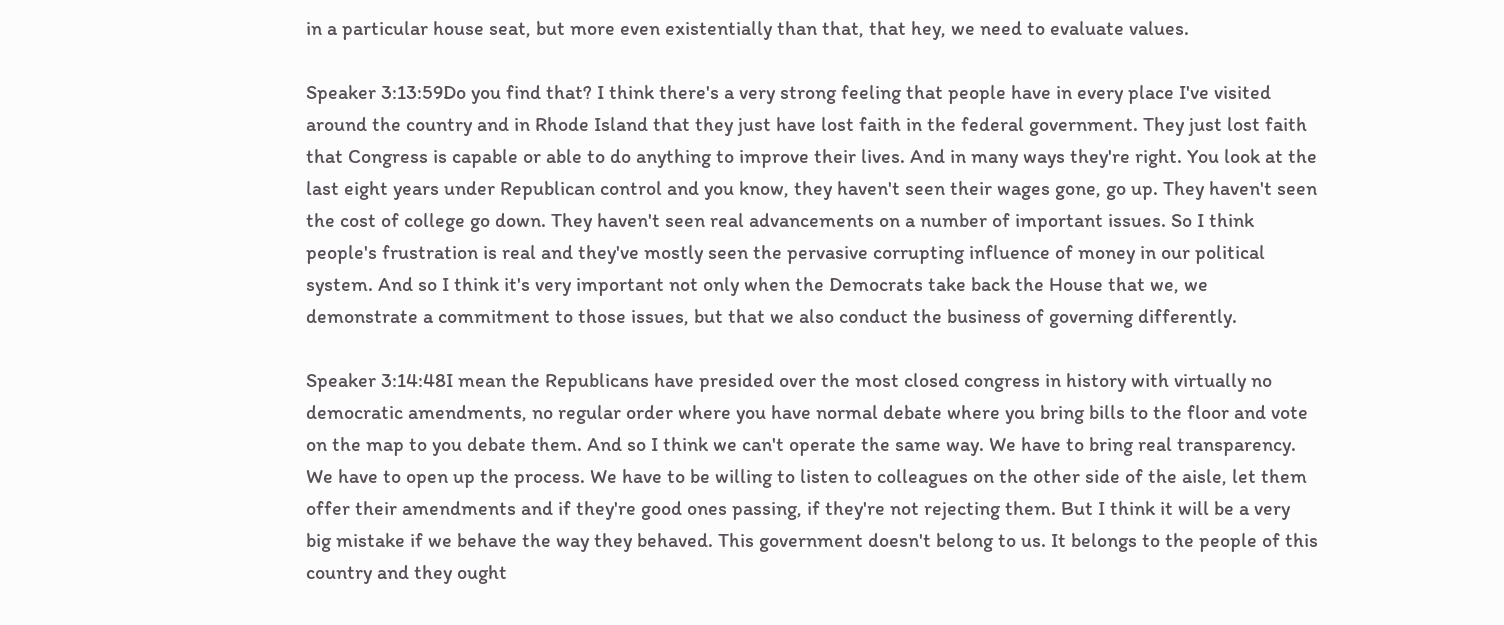in a particular house seat, but more even existentially than that, that hey, we need to evaluate values.

Speaker 3:13:59Do you find that? I think there's a very strong feeling that people have in every place I've visited around the country and in Rhode Island that they just have lost faith in the federal government. They just lost faith that Congress is capable or able to do anything to improve their lives. And in many ways they're right. You look at the last eight years under Republican control and you know, they haven't seen their wages gone, go up. They haven't seen the cost of college go down. They haven't seen real advancements on a number of important issues. So I think people's frustration is real and they've mostly seen the pervasive corrupting influence of money in our political system. And so I think it's very important not only when the Democrats take back the House that we, we demonstrate a commitment to those issues, but that we also conduct the business of governing differently.

Speaker 3:14:48I mean the Republicans have presided over the most closed congress in history with virtually no democratic amendments, no regular order where you have normal debate where you bring bills to the floor and vote on the map to you debate them. And so I think we can't operate the same way. We have to bring real transparency. We have to open up the process. We have to be willing to listen to colleagues on the other side of the aisle, let them offer their amendments and if they're good ones passing, if they're not rejecting them. But I think it will be a very big mistake if we behave the way they behaved. This government doesn't belong to us. It belongs to the people of this country and they ought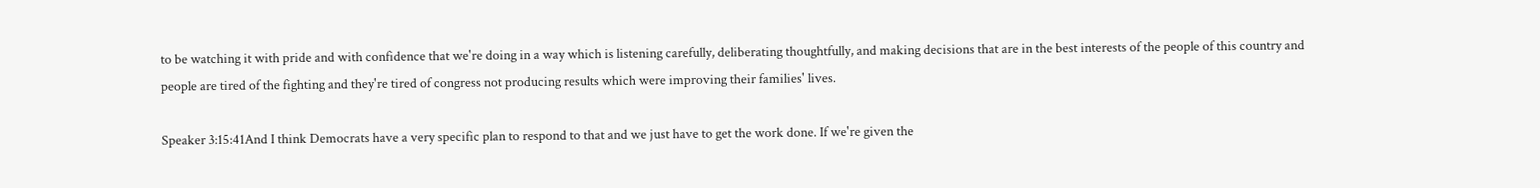to be watching it with pride and with confidence that we're doing in a way which is listening carefully, deliberating thoughtfully, and making decisions that are in the best interests of the people of this country and people are tired of the fighting and they're tired of congress not producing results which were improving their families' lives.

Speaker 3:15:41And I think Democrats have a very specific plan to respond to that and we just have to get the work done. If we're given the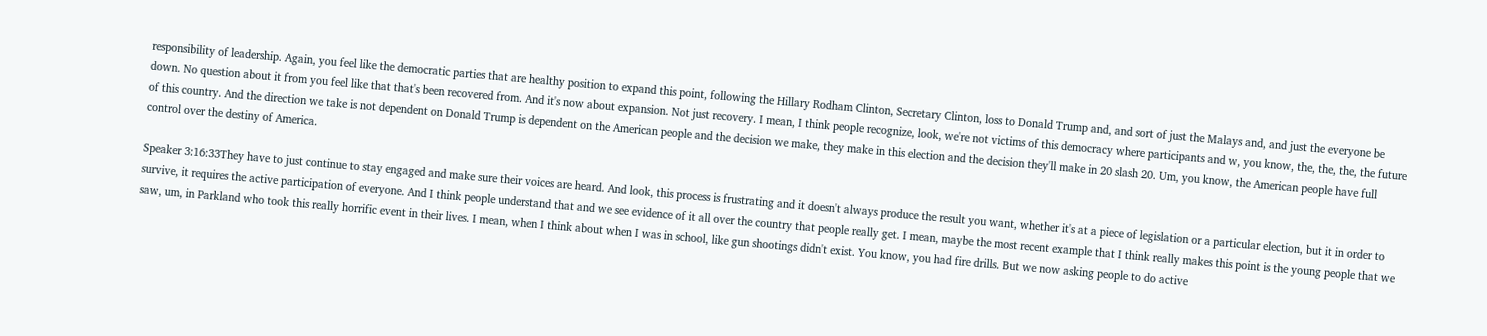responsibility of leadership. Again, you feel like the democratic parties that are healthy position to expand this point, following the Hillary Rodham Clinton, Secretary Clinton, loss to Donald Trump and, and sort of just the Malays and, and just the everyone be down. No question about it from you feel like that that's been recovered from. And it's now about expansion. Not just recovery. I mean, I think people recognize, look, we're not victims of this democracy where participants and w, you know, the, the, the, the future of this country. And the direction we take is not dependent on Donald Trump is dependent on the American people and the decision we make, they make in this election and the decision they'll make in 20 slash 20. Um, you know, the American people have full control over the destiny of America.

Speaker 3:16:33They have to just continue to stay engaged and make sure their voices are heard. And look, this process is frustrating and it doesn't always produce the result you want, whether it's at a piece of legislation or a particular election, but it in order to survive, it requires the active participation of everyone. And I think people understand that and we see evidence of it all over the country that people really get. I mean, maybe the most recent example that I think really makes this point is the young people that we saw, um, in Parkland who took this really horrific event in their lives. I mean, when I think about when I was in school, like gun shootings didn't exist. You know, you had fire drills. But we now asking people to do active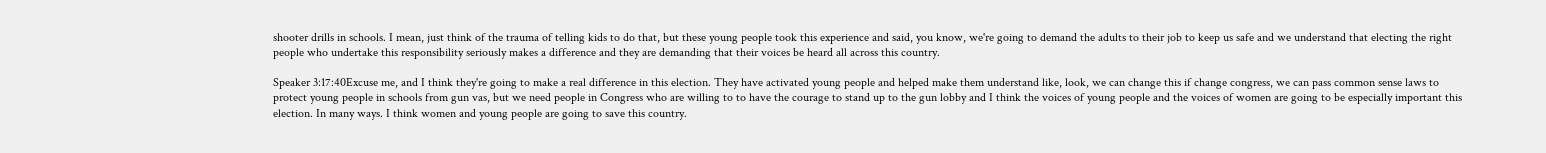shooter drills in schools. I mean, just think of the trauma of telling kids to do that, but these young people took this experience and said, you know, we're going to demand the adults to their job to keep us safe and we understand that electing the right people who undertake this responsibility seriously makes a difference and they are demanding that their voices be heard all across this country.

Speaker 3:17:40Excuse me, and I think they're going to make a real difference in this election. They have activated young people and helped make them understand like, look, we can change this if change congress, we can pass common sense laws to protect young people in schools from gun vas, but we need people in Congress who are willing to to have the courage to stand up to the gun lobby and I think the voices of young people and the voices of women are going to be especially important this election. In many ways. I think women and young people are going to save this country.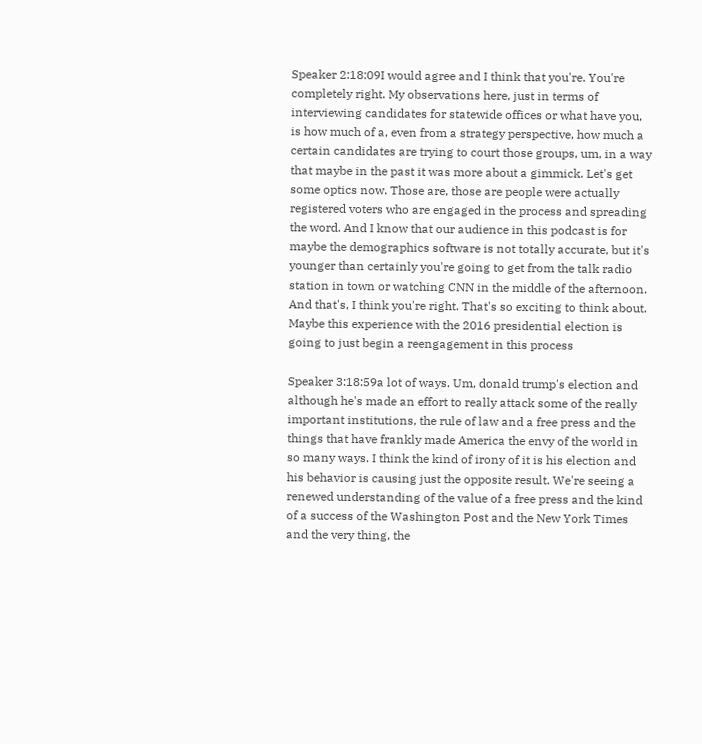Speaker 2:18:09I would agree and I think that you're. You're completely right. My observations here, just in terms of interviewing candidates for statewide offices or what have you, is how much of a, even from a strategy perspective, how much a certain candidates are trying to court those groups, um, in a way that maybe in the past it was more about a gimmick. Let's get some optics now. Those are, those are people were actually registered voters who are engaged in the process and spreading the word. And I know that our audience in this podcast is for maybe the demographics software is not totally accurate, but it's younger than certainly you're going to get from the talk radio station in town or watching CNN in the middle of the afternoon. And that's, I think you're right. That's so exciting to think about. Maybe this experience with the 2016 presidential election is going to just begin a reengagement in this process

Speaker 3:18:59a lot of ways. Um, donald trump's election and although he's made an effort to really attack some of the really important institutions, the rule of law and a free press and the things that have frankly made America the envy of the world in so many ways. I think the kind of irony of it is his election and his behavior is causing just the opposite result. We're seeing a renewed understanding of the value of a free press and the kind of a success of the Washington Post and the New York Times and the very thing, the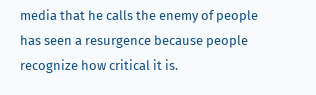media that he calls the enemy of people has seen a resurgence because people recognize how critical it is.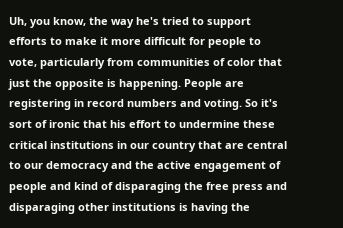Uh, you know, the way he's tried to support efforts to make it more difficult for people to vote, particularly from communities of color that just the opposite is happening. People are registering in record numbers and voting. So it's sort of ironic that his effort to undermine these critical institutions in our country that are central to our democracy and the active engagement of people and kind of disparaging the free press and disparaging other institutions is having the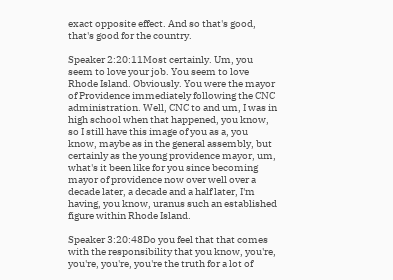exact opposite effect. And so that's good, that's good for the country.

Speaker 2:20:11Most certainly. Um, you seem to love your job. You seem to love Rhode Island. Obviously. You were the mayor of Providence immediately following the CNC administration. Well, CNC to and um, I was in high school when that happened, you know, so I still have this image of you as a, you know, maybe as in the general assembly, but certainly as the young providence mayor, um, what's it been like for you since becoming mayor of providence now over well over a decade later, a decade and a half later, I'm having, you know, uranus such an established figure within Rhode Island.

Speaker 3:20:48Do you feel that that comes with the responsibility that you know, you're, you're, you're, you're the truth for a lot of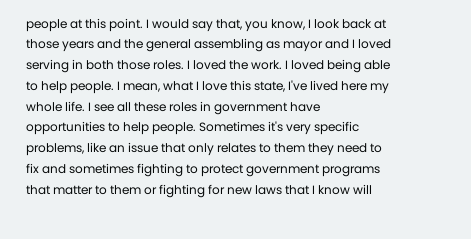people at this point. I would say that, you know, I look back at those years and the general assembling as mayor and I loved serving in both those roles. I loved the work. I loved being able to help people. I mean, what I love this state, I've lived here my whole life. I see all these roles in government have opportunities to help people. Sometimes it's very specific problems, like an issue that only relates to them they need to fix and sometimes fighting to protect government programs that matter to them or fighting for new laws that I know will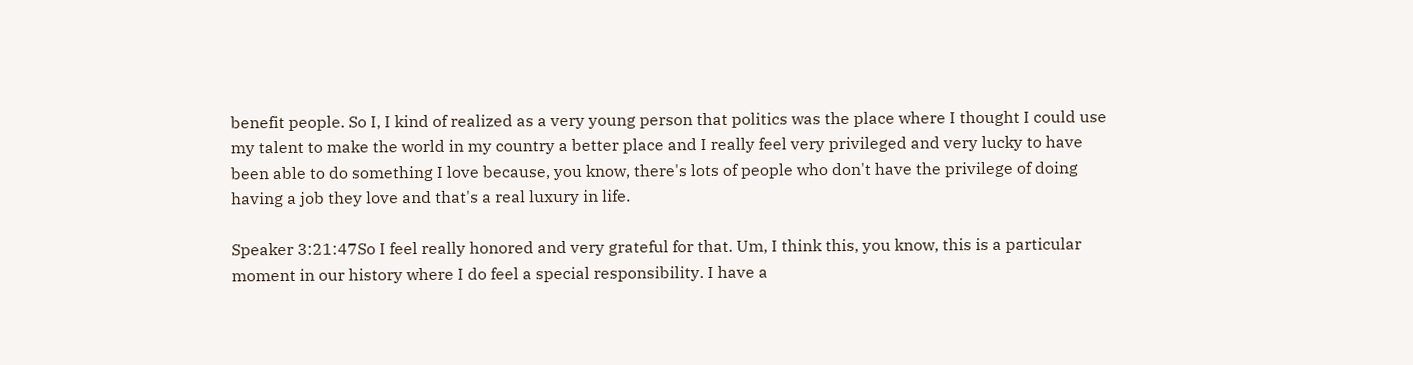benefit people. So I, I kind of realized as a very young person that politics was the place where I thought I could use my talent to make the world in my country a better place and I really feel very privileged and very lucky to have been able to do something I love because, you know, there's lots of people who don't have the privilege of doing having a job they love and that's a real luxury in life.

Speaker 3:21:47So I feel really honored and very grateful for that. Um, I think this, you know, this is a particular moment in our history where I do feel a special responsibility. I have a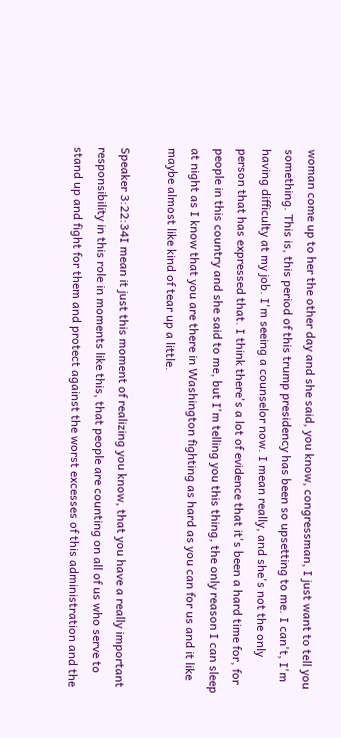woman come up to her the other day and she said, you know, congressman, I just want to tell you something. This is, this period of this trump presidency has been so upsetting to me. I can't, I'm having difficulty at my job. I'm seeing a counselor now. I mean really, and she's not the only person that has expressed that. I think there's a lot of evidence that it's been a hard time for, for people in this country and she said to me, but I'm telling you this thing, the only reason I can sleep at night as I know that you are there in Washington fighting as hard as you can for us and it like maybe almost like kind of tear up a little.

Speaker 3:22:34I mean it just this moment of realizing you know, that you have a really important responsibility in this role in moments like this, that people are counting on all of us who serve to stand up and fight for them and protect against the worst excesses of this administration and the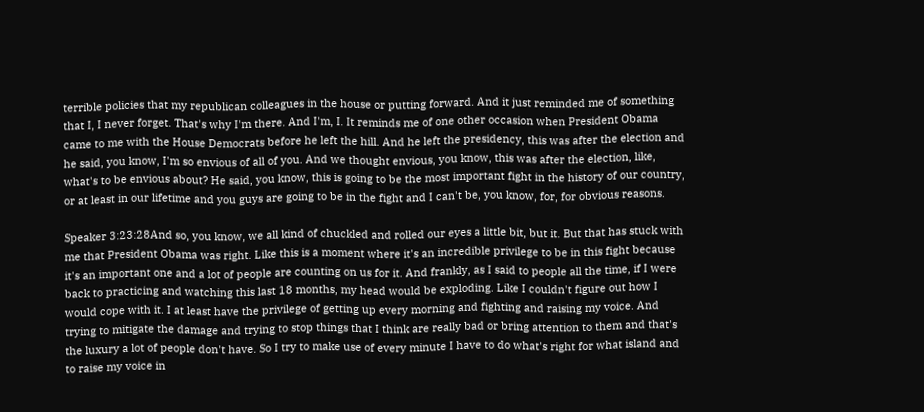terrible policies that my republican colleagues in the house or putting forward. And it just reminded me of something that I, I never forget. That's why I'm there. And I'm, I. It reminds me of one other occasion when President Obama came to me with the House Democrats before he left the hill. And he left the presidency, this was after the election and he said, you know, I'm so envious of all of you. And we thought envious, you know, this was after the election, like, what's to be envious about? He said, you know, this is going to be the most important fight in the history of our country, or at least in our lifetime and you guys are going to be in the fight and I can't be, you know, for, for obvious reasons.

Speaker 3:23:28And so, you know, we all kind of chuckled and rolled our eyes a little bit, but it. But that has stuck with me that President Obama was right. Like this is a moment where it's an incredible privilege to be in this fight because it's an important one and a lot of people are counting on us for it. And frankly, as I said to people all the time, if I were back to practicing and watching this last 18 months, my head would be exploding. Like I couldn't figure out how I would cope with it. I at least have the privilege of getting up every morning and fighting and raising my voice. And trying to mitigate the damage and trying to stop things that I think are really bad or bring attention to them and that's the luxury a lot of people don't have. So I try to make use of every minute I have to do what's right for what island and to raise my voice in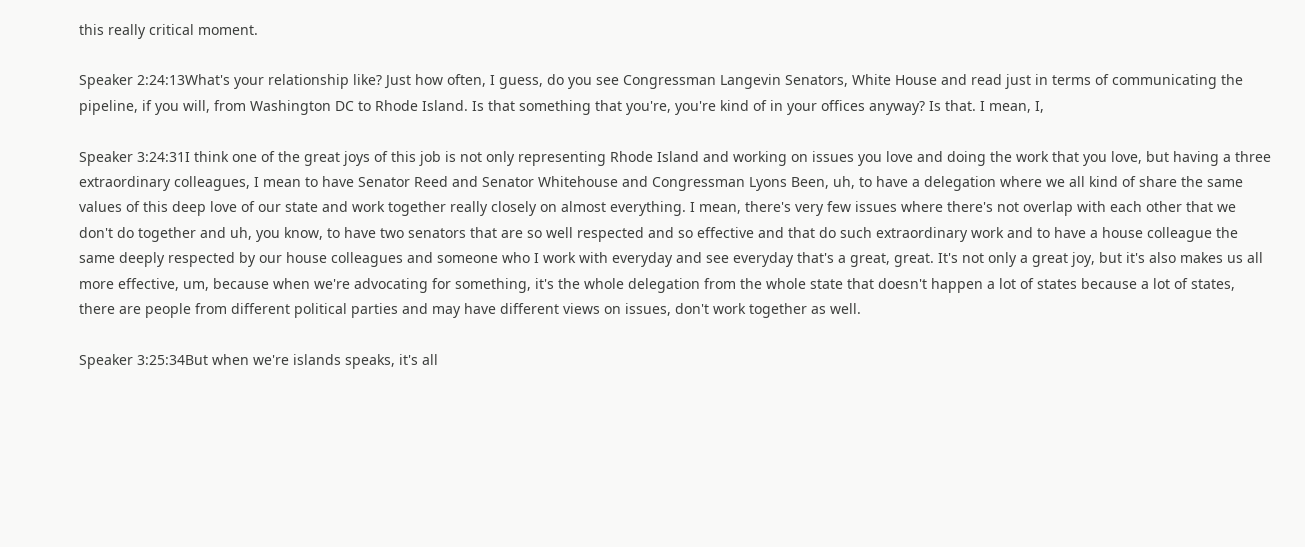this really critical moment.

Speaker 2:24:13What's your relationship like? Just how often, I guess, do you see Congressman Langevin Senators, White House and read just in terms of communicating the pipeline, if you will, from Washington DC to Rhode Island. Is that something that you're, you're kind of in your offices anyway? Is that. I mean, I,

Speaker 3:24:31I think one of the great joys of this job is not only representing Rhode Island and working on issues you love and doing the work that you love, but having a three extraordinary colleagues, I mean to have Senator Reed and Senator Whitehouse and Congressman Lyons Been, uh, to have a delegation where we all kind of share the same values of this deep love of our state and work together really closely on almost everything. I mean, there's very few issues where there's not overlap with each other that we don't do together and uh, you know, to have two senators that are so well respected and so effective and that do such extraordinary work and to have a house colleague the same deeply respected by our house colleagues and someone who I work with everyday and see everyday that's a great, great. It's not only a great joy, but it's also makes us all more effective, um, because when we're advocating for something, it's the whole delegation from the whole state that doesn't happen a lot of states because a lot of states, there are people from different political parties and may have different views on issues, don't work together as well.

Speaker 3:25:34But when we're islands speaks, it's all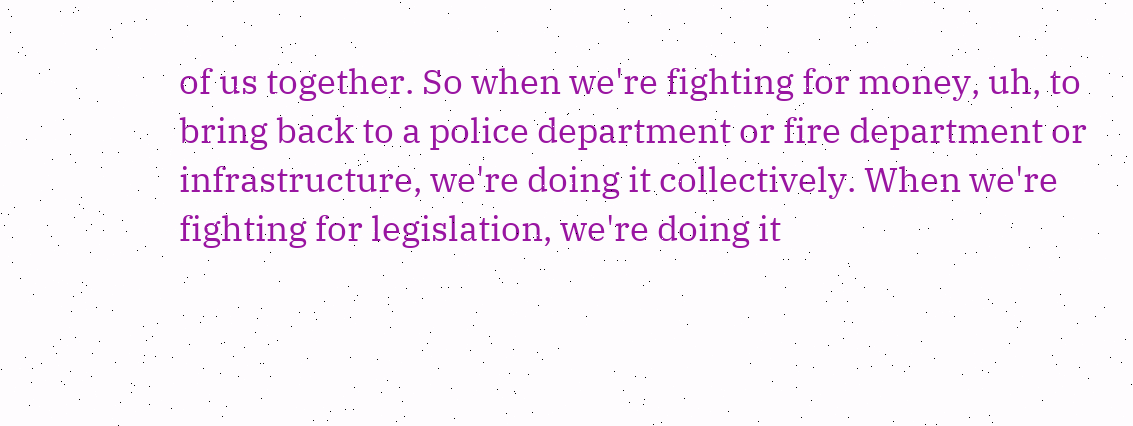of us together. So when we're fighting for money, uh, to bring back to a police department or fire department or infrastructure, we're doing it collectively. When we're fighting for legislation, we're doing it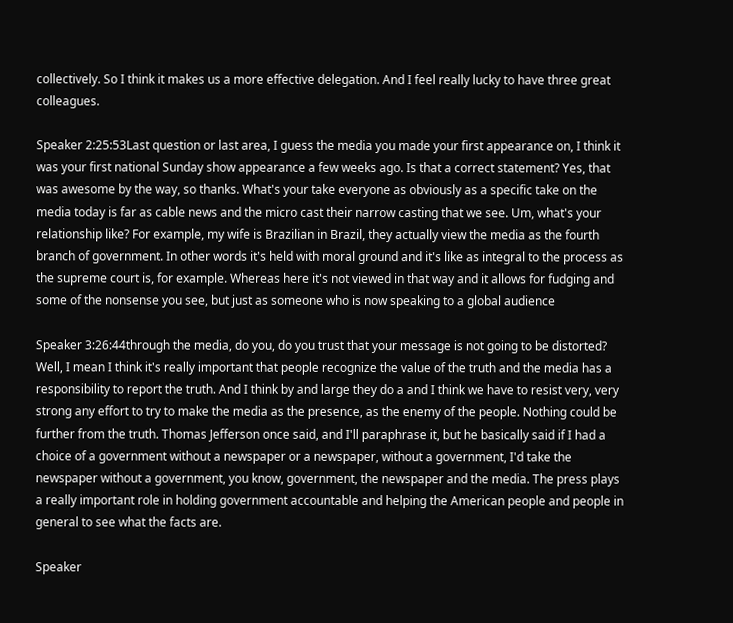collectively. So I think it makes us a more effective delegation. And I feel really lucky to have three great colleagues.

Speaker 2:25:53Last question or last area, I guess the media you made your first appearance on, I think it was your first national Sunday show appearance a few weeks ago. Is that a correct statement? Yes, that was awesome by the way, so thanks. What's your take everyone as obviously as a specific take on the media today is far as cable news and the micro cast their narrow casting that we see. Um, what's your relationship like? For example, my wife is Brazilian in Brazil, they actually view the media as the fourth branch of government. In other words it's held with moral ground and it's like as integral to the process as the supreme court is, for example. Whereas here it's not viewed in that way and it allows for fudging and some of the nonsense you see, but just as someone who is now speaking to a global audience

Speaker 3:26:44through the media, do you, do you trust that your message is not going to be distorted? Well, I mean I think it's really important that people recognize the value of the truth and the media has a responsibility to report the truth. And I think by and large they do a and I think we have to resist very, very strong any effort to try to make the media as the presence, as the enemy of the people. Nothing could be further from the truth. Thomas Jefferson once said, and I'll paraphrase it, but he basically said if I had a choice of a government without a newspaper or a newspaper, without a government, I'd take the newspaper without a government, you know, government, the newspaper and the media. The press plays a really important role in holding government accountable and helping the American people and people in general to see what the facts are.

Speaker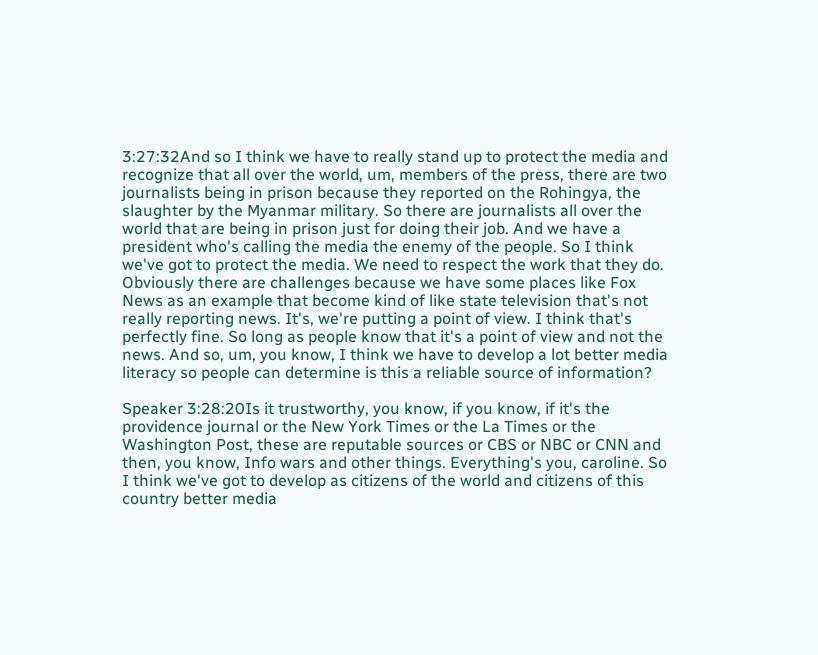3:27:32And so I think we have to really stand up to protect the media and recognize that all over the world, um, members of the press, there are two journalists being in prison because they reported on the Rohingya, the slaughter by the Myanmar military. So there are journalists all over the world that are being in prison just for doing their job. And we have a president who's calling the media the enemy of the people. So I think we've got to protect the media. We need to respect the work that they do. Obviously there are challenges because we have some places like Fox News as an example that become kind of like state television that's not really reporting news. It's, we're putting a point of view. I think that's perfectly fine. So long as people know that it's a point of view and not the news. And so, um, you know, I think we have to develop a lot better media literacy so people can determine is this a reliable source of information?

Speaker 3:28:20Is it trustworthy, you know, if you know, if it's the providence journal or the New York Times or the La Times or the Washington Post, these are reputable sources or CBS or NBC or CNN and then, you know, Info wars and other things. Everything's you, caroline. So I think we've got to develop as citizens of the world and citizens of this country better media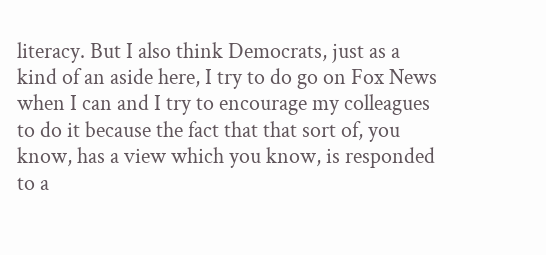literacy. But I also think Democrats, just as a kind of an aside here, I try to do go on Fox News when I can and I try to encourage my colleagues to do it because the fact that that sort of, you know, has a view which you know, is responded to a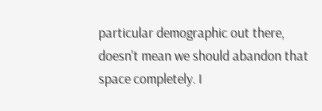particular demographic out there, doesn't mean we should abandon that space completely. I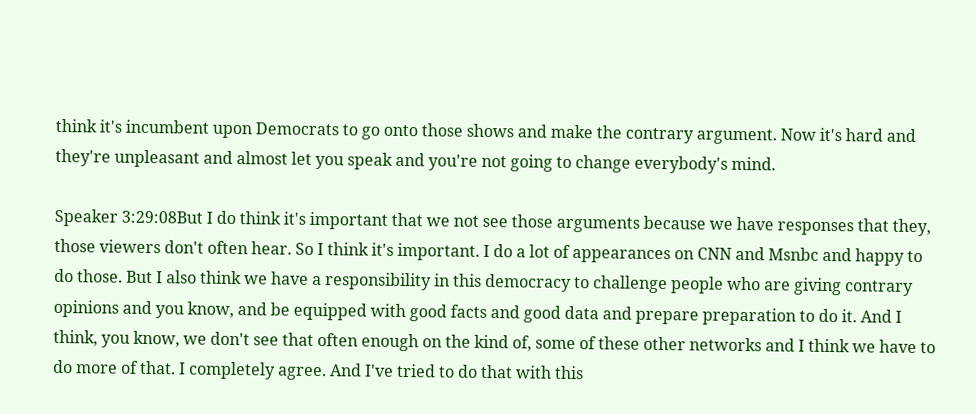think it's incumbent upon Democrats to go onto those shows and make the contrary argument. Now it's hard and they're unpleasant and almost let you speak and you're not going to change everybody's mind.

Speaker 3:29:08But I do think it's important that we not see those arguments because we have responses that they, those viewers don't often hear. So I think it's important. I do a lot of appearances on CNN and Msnbc and happy to do those. But I also think we have a responsibility in this democracy to challenge people who are giving contrary opinions and you know, and be equipped with good facts and good data and prepare preparation to do it. And I think, you know, we don't see that often enough on the kind of, some of these other networks and I think we have to do more of that. I completely agree. And I've tried to do that with this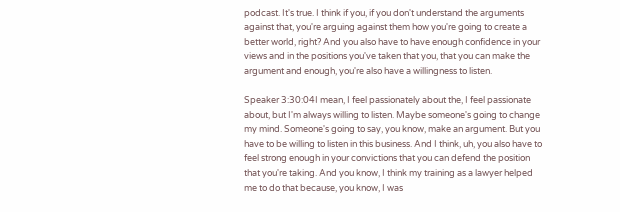podcast. It's true. I think if you, if you don't understand the arguments against that, you're arguing against them how you're going to create a better world, right? And you also have to have enough confidence in your views and in the positions you've taken that you, that you can make the argument and enough, you're also have a willingness to listen.

Speaker 3:30:04I mean, I feel passionately about the, I feel passionate about, but I'm always willing to listen. Maybe someone's going to change my mind. Someone's going to say, you know, make an argument. But you have to be willing to listen in this business. And I think, uh, you also have to feel strong enough in your convictions that you can defend the position that you're taking. And you know, I think my training as a lawyer helped me to do that because, you know, I was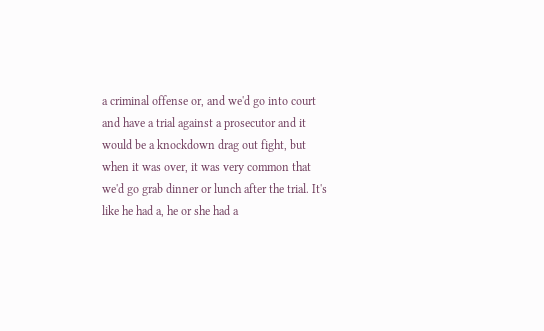a criminal offense or, and we'd go into court and have a trial against a prosecutor and it would be a knockdown drag out fight, but when it was over, it was very common that we'd go grab dinner or lunch after the trial. It's like he had a, he or she had a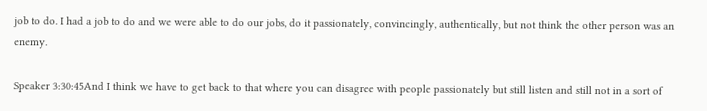job to do. I had a job to do and we were able to do our jobs, do it passionately, convincingly, authentically, but not think the other person was an enemy.

Speaker 3:30:45And I think we have to get back to that where you can disagree with people passionately but still listen and still not in a sort of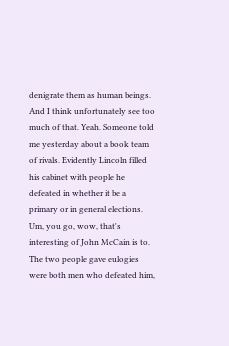denigrate them as human beings. And I think unfortunately see too much of that. Yeah. Someone told me yesterday about a book team of rivals. Evidently Lincoln filled his cabinet with people he defeated in whether it be a primary or in general elections. Um, you go, wow, that's interesting of John McCain is to. The two people gave eulogies were both men who defeated him,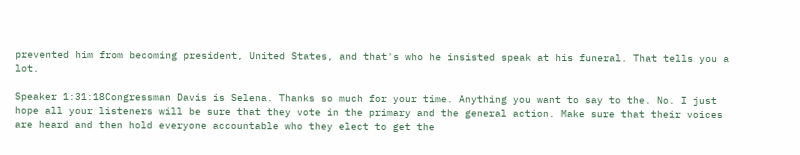prevented him from becoming president, United States, and that's who he insisted speak at his funeral. That tells you a lot.

Speaker 1:31:18Congressman Davis is Selena. Thanks so much for your time. Anything you want to say to the. No. I just hope all your listeners will be sure that they vote in the primary and the general action. Make sure that their voices are heard and then hold everyone accountable who they elect to get the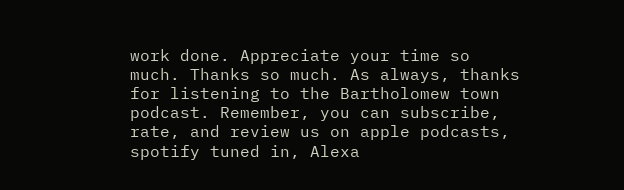work done. Appreciate your time so much. Thanks so much. As always, thanks for listening to the Bartholomew town podcast. Remember, you can subscribe, rate, and review us on apple podcasts, spotify tuned in, Alexa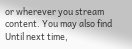or wherever you stream content. You may also find Until next time,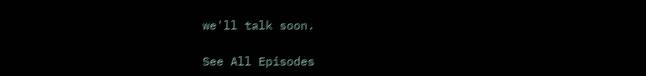we'll talk soon.

See All Episodes